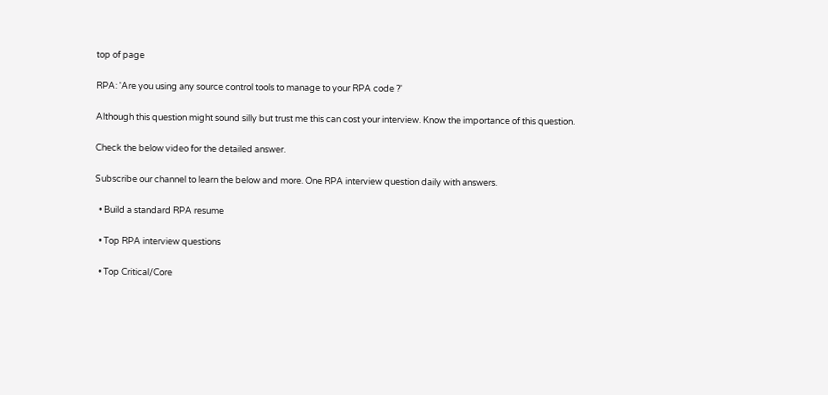top of page

RPA: 'Are you using any source control tools to manage to your RPA code ?'

Although this question might sound silly but trust me this can cost your interview. Know the importance of this question.

Check the below video for the detailed answer.

Subscribe our channel to learn the below and more. One RPA interview question daily with answers.

  • Build a standard RPA resume

  • Top RPA interview questions

  • Top Critical/Core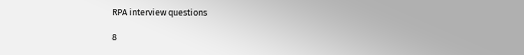RPA interview questions

8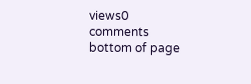views0 comments
bottom of page